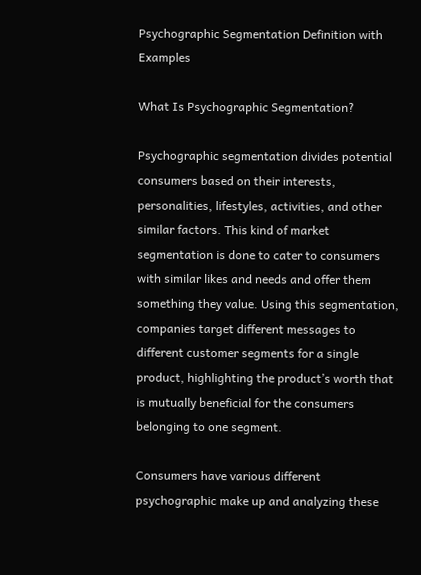Psychographic Segmentation Definition with Examples

What Is Psychographic Segmentation?

Psychographic segmentation divides potential consumers based on their interests, personalities, lifestyles, activities, and other similar factors. This kind of market segmentation is done to cater to consumers with similar likes and needs and offer them something they value. Using this segmentation, companies target different messages to different customer segments for a single product, highlighting the product’s worth that is mutually beneficial for the consumers belonging to one segment.

Consumers have various different psychographic make up and analyzing these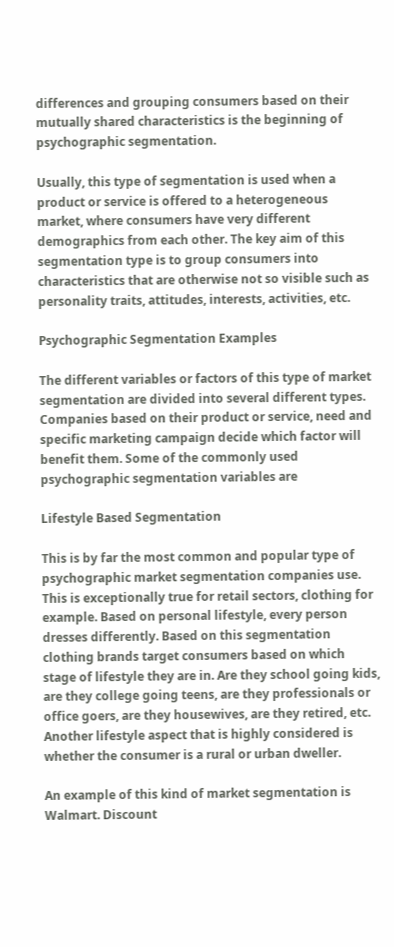differences and grouping consumers based on their mutually shared characteristics is the beginning of psychographic segmentation.

Usually, this type of segmentation is used when a product or service is offered to a heterogeneous market, where consumers have very different demographics from each other. The key aim of this segmentation type is to group consumers into characteristics that are otherwise not so visible such as personality traits, attitudes, interests, activities, etc.

Psychographic Segmentation Examples

The different variables or factors of this type of market segmentation are divided into several different types. Companies based on their product or service, need and specific marketing campaign decide which factor will benefit them. Some of the commonly used psychographic segmentation variables are

Lifestyle Based Segmentation

This is by far the most common and popular type of psychographic market segmentation companies use. This is exceptionally true for retail sectors, clothing for example. Based on personal lifestyle, every person dresses differently. Based on this segmentation clothing brands target consumers based on which stage of lifestyle they are in. Are they school going kids, are they college going teens, are they professionals or office goers, are they housewives, are they retired, etc. Another lifestyle aspect that is highly considered is whether the consumer is a rural or urban dweller.

An example of this kind of market segmentation is Walmart. Discount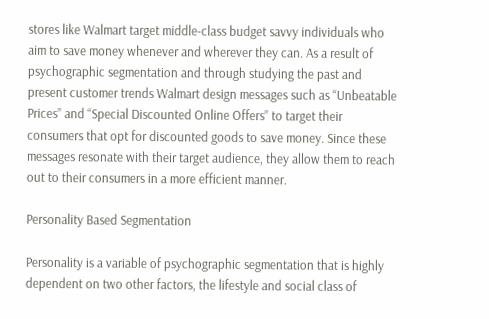stores like Walmart target middle-class budget savvy individuals who aim to save money whenever and wherever they can. As a result of psychographic segmentation and through studying the past and present customer trends Walmart design messages such as “Unbeatable Prices” and “Special Discounted Online Offers” to target their consumers that opt for discounted goods to save money. Since these messages resonate with their target audience, they allow them to reach out to their consumers in a more efficient manner.

Personality Based Segmentation

Personality is a variable of psychographic segmentation that is highly dependent on two other factors, the lifestyle and social class of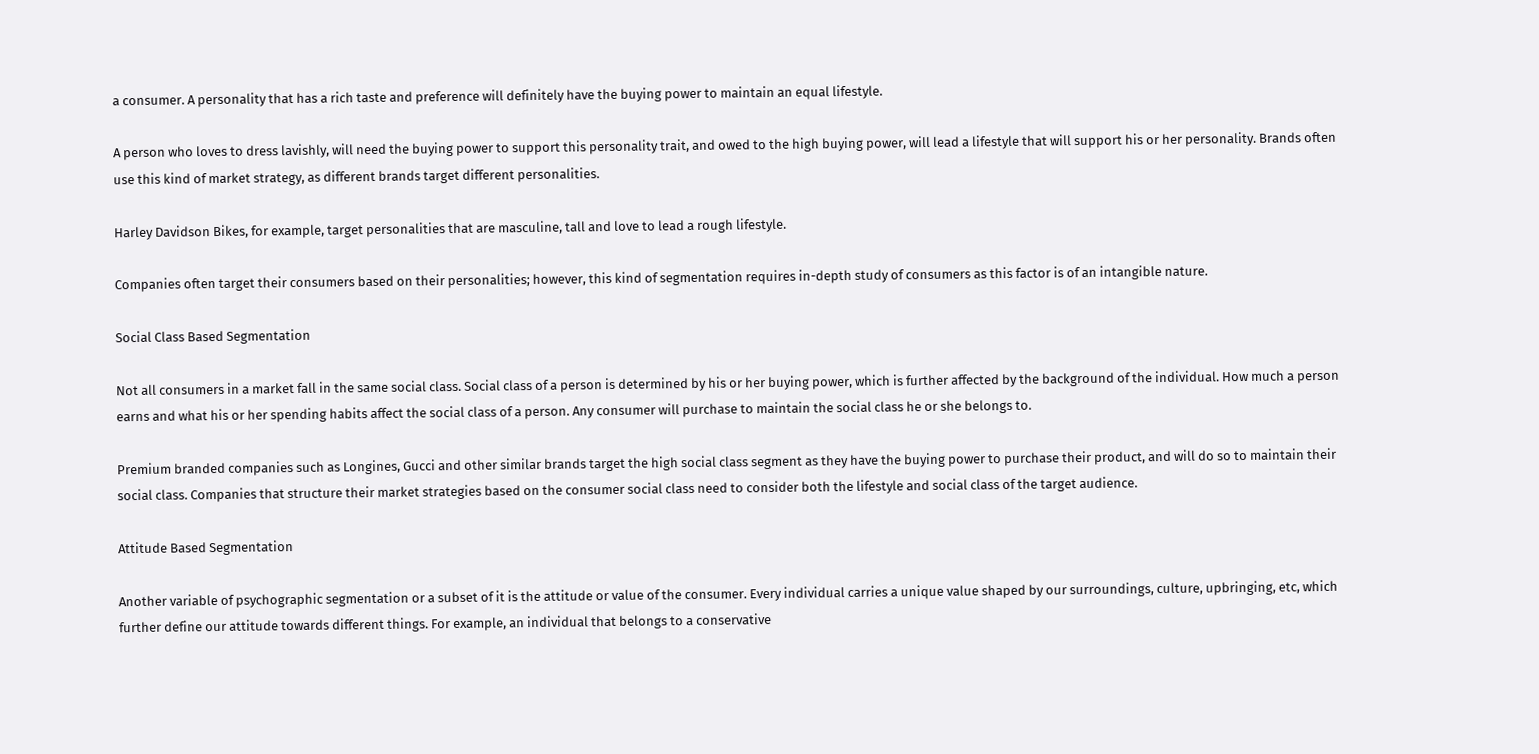a consumer. A personality that has a rich taste and preference will definitely have the buying power to maintain an equal lifestyle.

A person who loves to dress lavishly, will need the buying power to support this personality trait, and owed to the high buying power, will lead a lifestyle that will support his or her personality. Brands often use this kind of market strategy, as different brands target different personalities.

Harley Davidson Bikes, for example, target personalities that are masculine, tall and love to lead a rough lifestyle.

Companies often target their consumers based on their personalities; however, this kind of segmentation requires in-depth study of consumers as this factor is of an intangible nature.

Social Class Based Segmentation

Not all consumers in a market fall in the same social class. Social class of a person is determined by his or her buying power, which is further affected by the background of the individual. How much a person earns and what his or her spending habits affect the social class of a person. Any consumer will purchase to maintain the social class he or she belongs to.

Premium branded companies such as Longines, Gucci and other similar brands target the high social class segment as they have the buying power to purchase their product, and will do so to maintain their social class. Companies that structure their market strategies based on the consumer social class need to consider both the lifestyle and social class of the target audience.

Attitude Based Segmentation

Another variable of psychographic segmentation or a subset of it is the attitude or value of the consumer. Every individual carries a unique value shaped by our surroundings, culture, upbringing, etc, which further define our attitude towards different things. For example, an individual that belongs to a conservative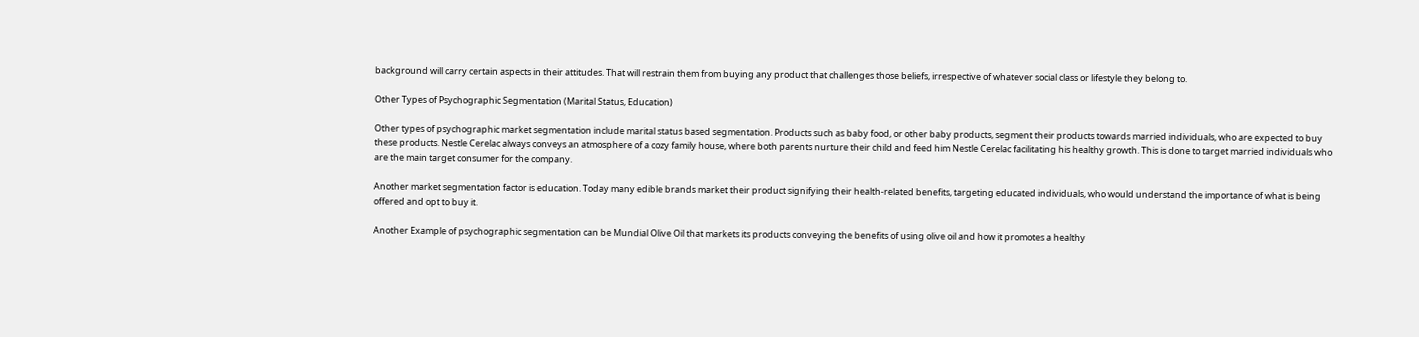background will carry certain aspects in their attitudes. That will restrain them from buying any product that challenges those beliefs, irrespective of whatever social class or lifestyle they belong to.

Other Types of Psychographic Segmentation (Marital Status, Education)

Other types of psychographic market segmentation include marital status based segmentation. Products such as baby food, or other baby products, segment their products towards married individuals, who are expected to buy these products. Nestle Cerelac always conveys an atmosphere of a cozy family house, where both parents nurture their child and feed him Nestle Cerelac facilitating his healthy growth. This is done to target married individuals who are the main target consumer for the company.

Another market segmentation factor is education. Today many edible brands market their product signifying their health-related benefits, targeting educated individuals, who would understand the importance of what is being offered and opt to buy it.

Another Example of psychographic segmentation can be Mundial Olive Oil that markets its products conveying the benefits of using olive oil and how it promotes a healthy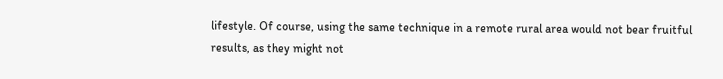lifestyle. Of course, using the same technique in a remote rural area would not bear fruitful results, as they might not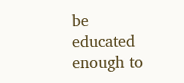be educated enough to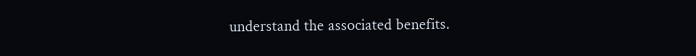understand the associated benefits.